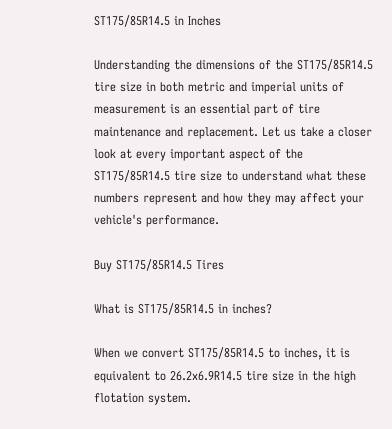ST175/85R14.5 in Inches

Understanding the dimensions of the ST175/85R14.5 tire size in both metric and imperial units of measurement is an essential part of tire maintenance and replacement. Let us take a closer look at every important aspect of the ST175/85R14.5 tire size to understand what these numbers represent and how they may affect your vehicle's performance.

Buy ST175/85R14.5 Tires

What is ST175/85R14.5 in inches?

When we convert ST175/85R14.5 to inches, it is equivalent to 26.2x6.9R14.5 tire size in the high flotation system.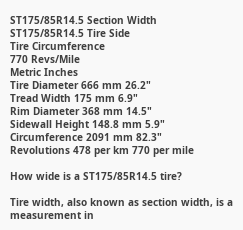ST175/85R14.5 Section Width
ST175/85R14.5 Tire Side
Tire Circumference
770 Revs/Mile
Metric Inches
Tire Diameter 666 mm 26.2"
Tread Width 175 mm 6.9"
Rim Diameter 368 mm 14.5"
Sidewall Height 148.8 mm 5.9"
Circumference 2091 mm 82.3"
Revolutions 478 per km 770 per mile

How wide is a ST175/85R14.5 tire?

Tire width, also known as section width, is a measurement in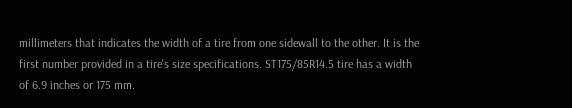millimeters that indicates the width of a tire from one sidewall to the other. It is the first number provided in a tire's size specifications. ST175/85R14.5 tire has a width of 6.9 inches or 175 mm.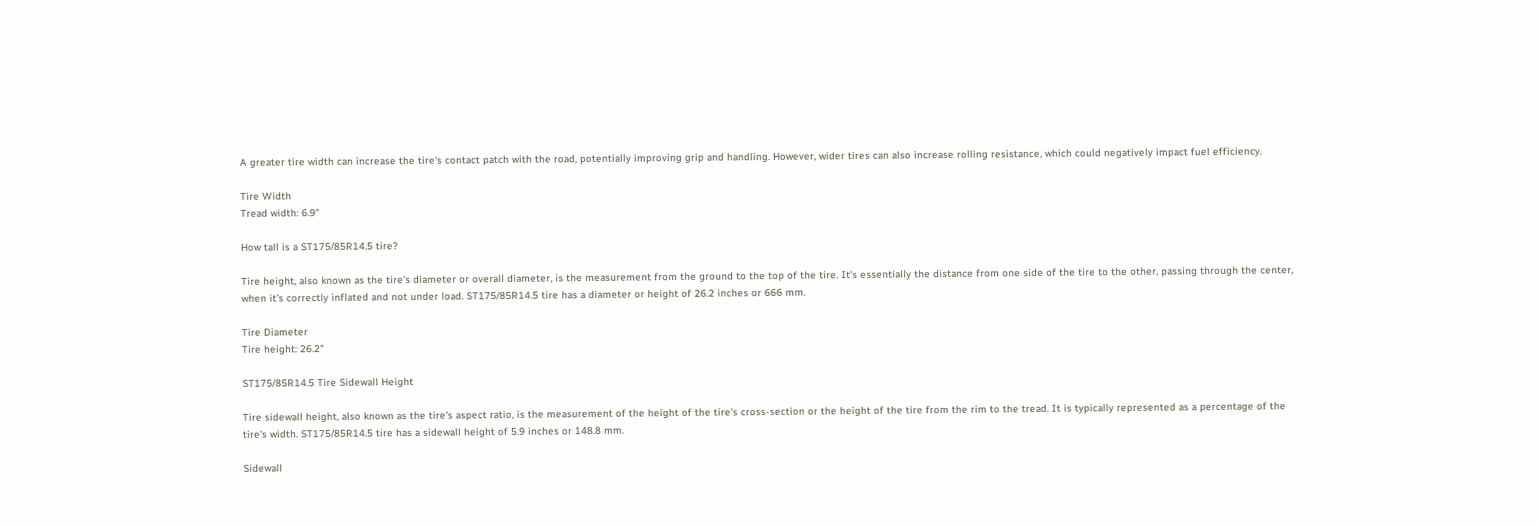A greater tire width can increase the tire's contact patch with the road, potentially improving grip and handling. However, wider tires can also increase rolling resistance, which could negatively impact fuel efficiency.

Tire Width
Tread width: 6.9"

How tall is a ST175/85R14.5 tire?

Tire height, also known as the tire's diameter or overall diameter, is the measurement from the ground to the top of the tire. It's essentially the distance from one side of the tire to the other, passing through the center, when it's correctly inflated and not under load. ST175/85R14.5 tire has a diameter or height of 26.2 inches or 666 mm.

Tire Diameter
Tire height: 26.2"

ST175/85R14.5 Tire Sidewall Height

Tire sidewall height, also known as the tire's aspect ratio, is the measurement of the height of the tire's cross-section or the height of the tire from the rim to the tread. It is typically represented as a percentage of the tire's width. ST175/85R14.5 tire has a sidewall height of 5.9 inches or 148.8 mm.

Sidewall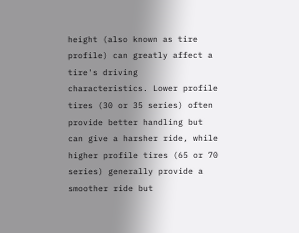height (also known as tire profile) can greatly affect a tire's driving characteristics. Lower profile tires (30 or 35 series) often provide better handling but can give a harsher ride, while higher profile tires (65 or 70 series) generally provide a smoother ride but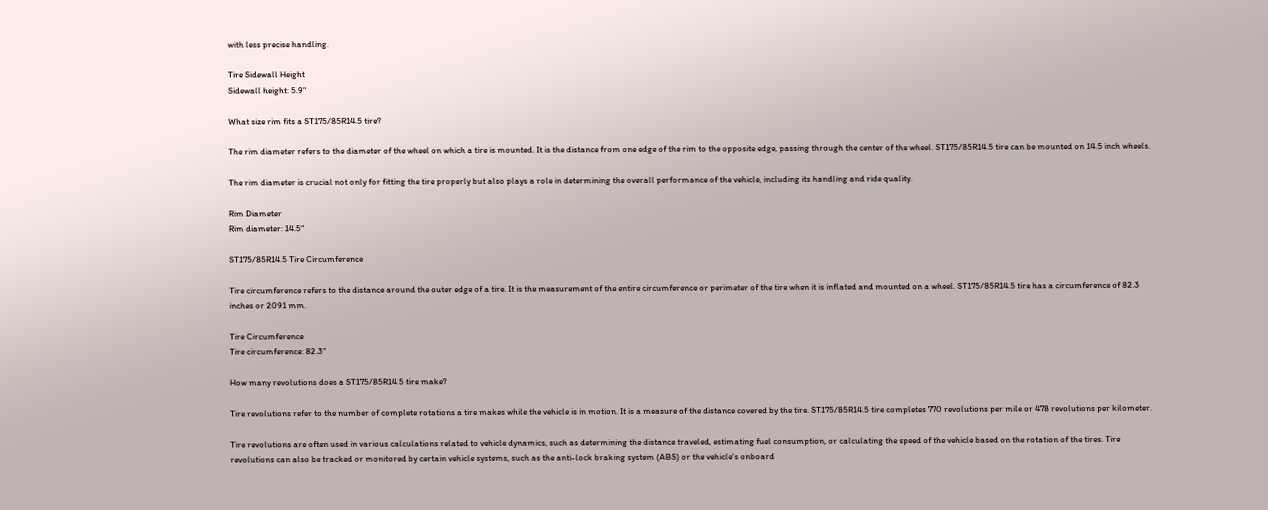with less precise handling.

Tire Sidewall Height
Sidewall height: 5.9"

What size rim fits a ST175/85R14.5 tire?

The rim diameter refers to the diameter of the wheel on which a tire is mounted. It is the distance from one edge of the rim to the opposite edge, passing through the center of the wheel. ST175/85R14.5 tire can be mounted on 14.5 inch wheels.

The rim diameter is crucial not only for fitting the tire properly but also plays a role in determining the overall performance of the vehicle, including its handling and ride quality.

Rim Diameter
Rim diameter: 14.5"

ST175/85R14.5 Tire Circumference

Tire circumference refers to the distance around the outer edge of a tire. It is the measurement of the entire circumference or perimeter of the tire when it is inflated and mounted on a wheel. ST175/85R14.5 tire has a circumference of 82.3 inches or 2091 mm.

Tire Circumference
Tire circumference: 82.3"

How many revolutions does a ST175/85R14.5 tire make?

Tire revolutions refer to the number of complete rotations a tire makes while the vehicle is in motion. It is a measure of the distance covered by the tire. ST175/85R14.5 tire completes 770 revolutions per mile or 478 revolutions per kilometer.

Tire revolutions are often used in various calculations related to vehicle dynamics, such as determining the distance traveled, estimating fuel consumption, or calculating the speed of the vehicle based on the rotation of the tires. Tire revolutions can also be tracked or monitored by certain vehicle systems, such as the anti-lock braking system (ABS) or the vehicle's onboard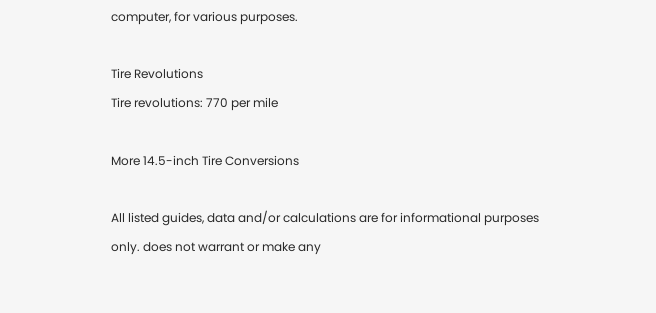computer, for various purposes.

Tire Revolutions
Tire revolutions: 770 per mile

More 14.5-inch Tire Conversions

All listed guides, data and/or calculations are for informational purposes only. does not warrant or make any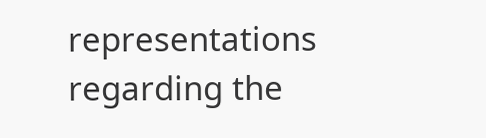representations regarding the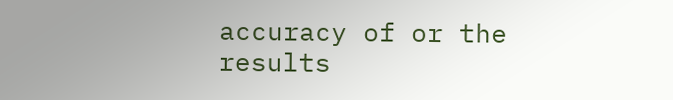accuracy of or the results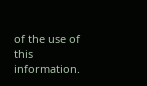of the use of this information.